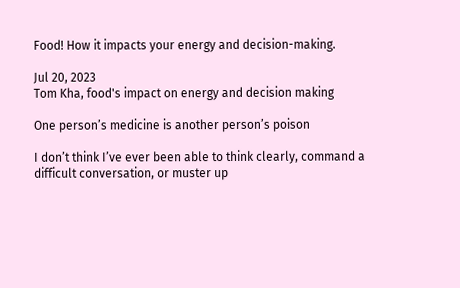Food! How it impacts your energy and decision-making.

Jul 20, 2023
Tom Kha, food's impact on energy and decision making

One person’s medicine is another person’s poison

I don’t think I’ve ever been able to think clearly, command a difficult conversation, or muster up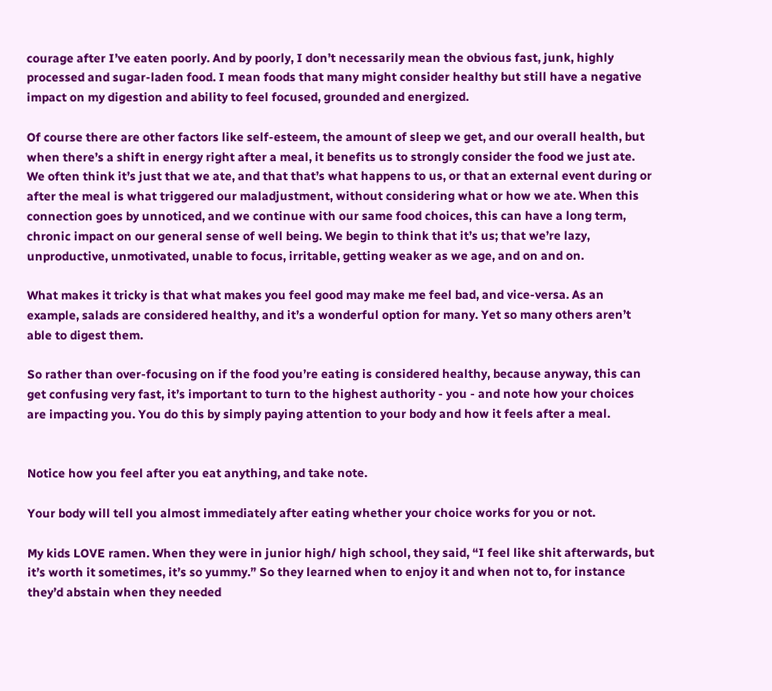courage after I’ve eaten poorly. And by poorly, I don’t necessarily mean the obvious fast, junk, highly processed and sugar-laden food. I mean foods that many might consider healthy but still have a negative impact on my digestion and ability to feel focused, grounded and energized.

Of course there are other factors like self-esteem, the amount of sleep we get, and our overall health, but when there’s a shift in energy right after a meal, it benefits us to strongly consider the food we just ate. We often think it’s just that we ate, and that that’s what happens to us, or that an external event during or after the meal is what triggered our maladjustment, without considering what or how we ate. When this connection goes by unnoticed, and we continue with our same food choices, this can have a long term, chronic impact on our general sense of well being. We begin to think that it’s us; that we’re lazy, unproductive, unmotivated, unable to focus, irritable, getting weaker as we age, and on and on.

What makes it tricky is that what makes you feel good may make me feel bad, and vice-versa. As an example, salads are considered healthy, and it’s a wonderful option for many. Yet so many others aren’t able to digest them.

So rather than over-focusing on if the food you’re eating is considered healthy, because anyway, this can get confusing very fast, it’s important to turn to the highest authority - you - and note how your choices are impacting you. You do this by simply paying attention to your body and how it feels after a meal.


Notice how you feel after you eat anything, and take note.

Your body will tell you almost immediately after eating whether your choice works for you or not.

My kids LOVE ramen. When they were in junior high/ high school, they said, “I feel like shit afterwards, but it’s worth it sometimes, it’s so yummy.” So they learned when to enjoy it and when not to, for instance they’d abstain when they needed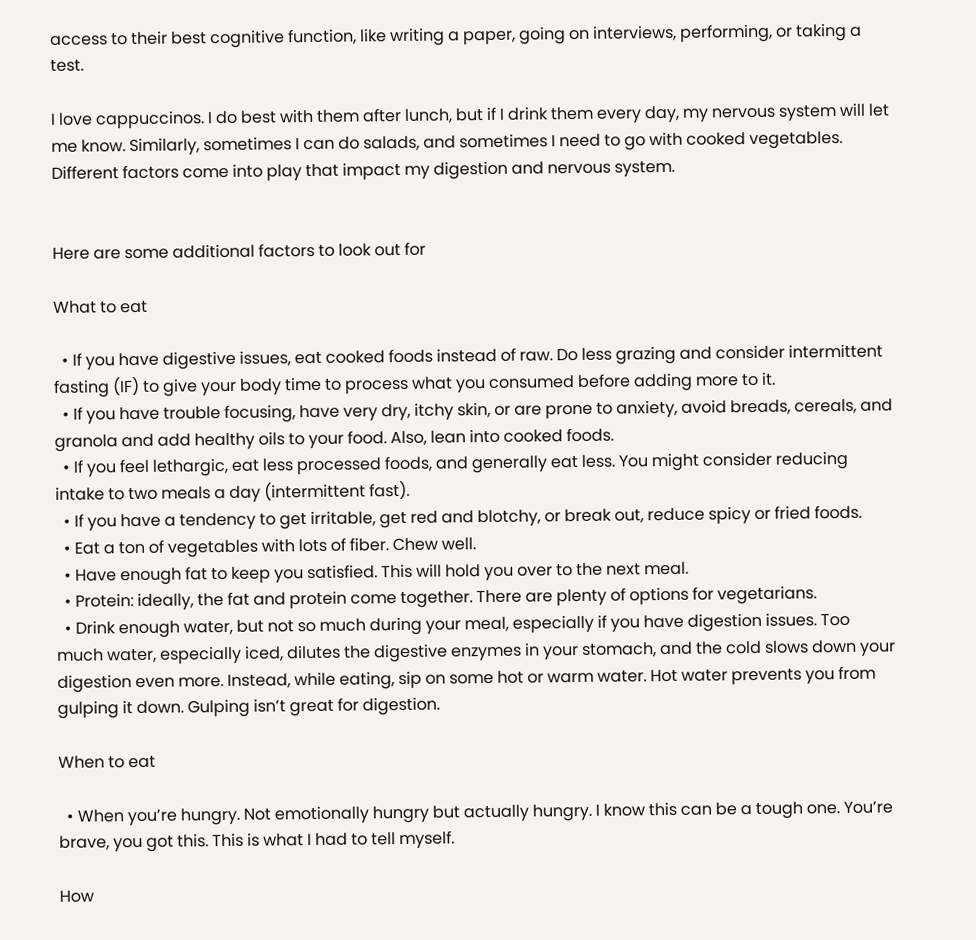access to their best cognitive function, like writing a paper, going on interviews, performing, or taking a test.

I love cappuccinos. I do best with them after lunch, but if I drink them every day, my nervous system will let me know. Similarly, sometimes I can do salads, and sometimes I need to go with cooked vegetables. Different factors come into play that impact my digestion and nervous system.


Here are some additional factors to look out for

What to eat

  • If you have digestive issues, eat cooked foods instead of raw. Do less grazing and consider intermittent fasting (IF) to give your body time to process what you consumed before adding more to it.
  • If you have trouble focusing, have very dry, itchy skin, or are prone to anxiety, avoid breads, cereals, and granola and add healthy oils to your food. Also, lean into cooked foods.
  • If you feel lethargic, eat less processed foods, and generally eat less. You might consider reducing intake to two meals a day (intermittent fast).
  • If you have a tendency to get irritable, get red and blotchy, or break out, reduce spicy or fried foods.
  • Eat a ton of vegetables with lots of fiber. Chew well.
  • Have enough fat to keep you satisfied. This will hold you over to the next meal.
  • Protein: ideally, the fat and protein come together. There are plenty of options for vegetarians.
  • Drink enough water, but not so much during your meal, especially if you have digestion issues. Too much water, especially iced, dilutes the digestive enzymes in your stomach, and the cold slows down your digestion even more. Instead, while eating, sip on some hot or warm water. Hot water prevents you from gulping it down. Gulping isn’t great for digestion.

When to eat

  • When you’re hungry. Not emotionally hungry but actually hungry. I know this can be a tough one. You’re brave, you got this. This is what I had to tell myself.

How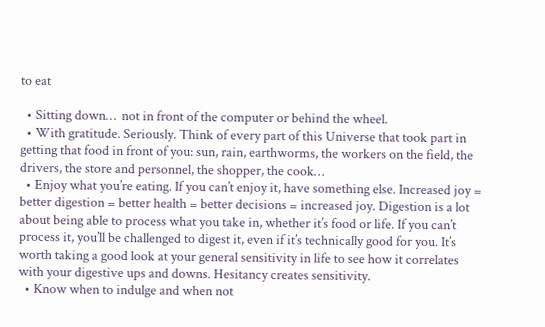to eat

  • Sitting down…  not in front of the computer or behind the wheel.
  • With gratitude. Seriously. Think of every part of this Universe that took part in getting that food in front of you: sun, rain, earthworms, the workers on the field, the drivers, the store and personnel, the shopper, the cook…
  • Enjoy what you’re eating. If you can’t enjoy it, have something else. Increased joy = better digestion = better health = better decisions = increased joy. Digestion is a lot about being able to process what you take in, whether it’s food or life. If you can’t process it, you’ll be challenged to digest it, even if it’s technically good for you. It’s worth taking a good look at your general sensitivity in life to see how it correlates with your digestive ups and downs. Hesitancy creates sensitivity.
  • Know when to indulge and when not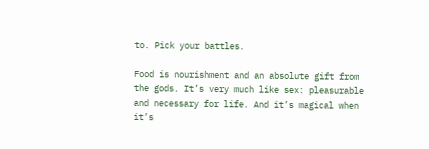to. Pick your battles.

Food is nourishment and an absolute gift from the gods. It’s very much like sex: pleasurable and necessary for life. And it’s magical when it’s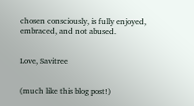chosen consciously, is fully enjoyed, embraced, and not abused.


Love, Savitree


(much like this blog post!)